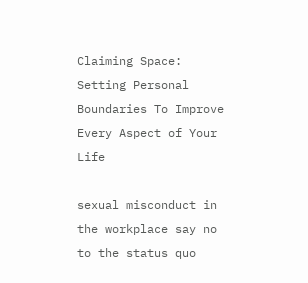Claiming Space: Setting Personal Boundaries To Improve Every Aspect of Your Life

sexual misconduct in the workplace say no to the status quo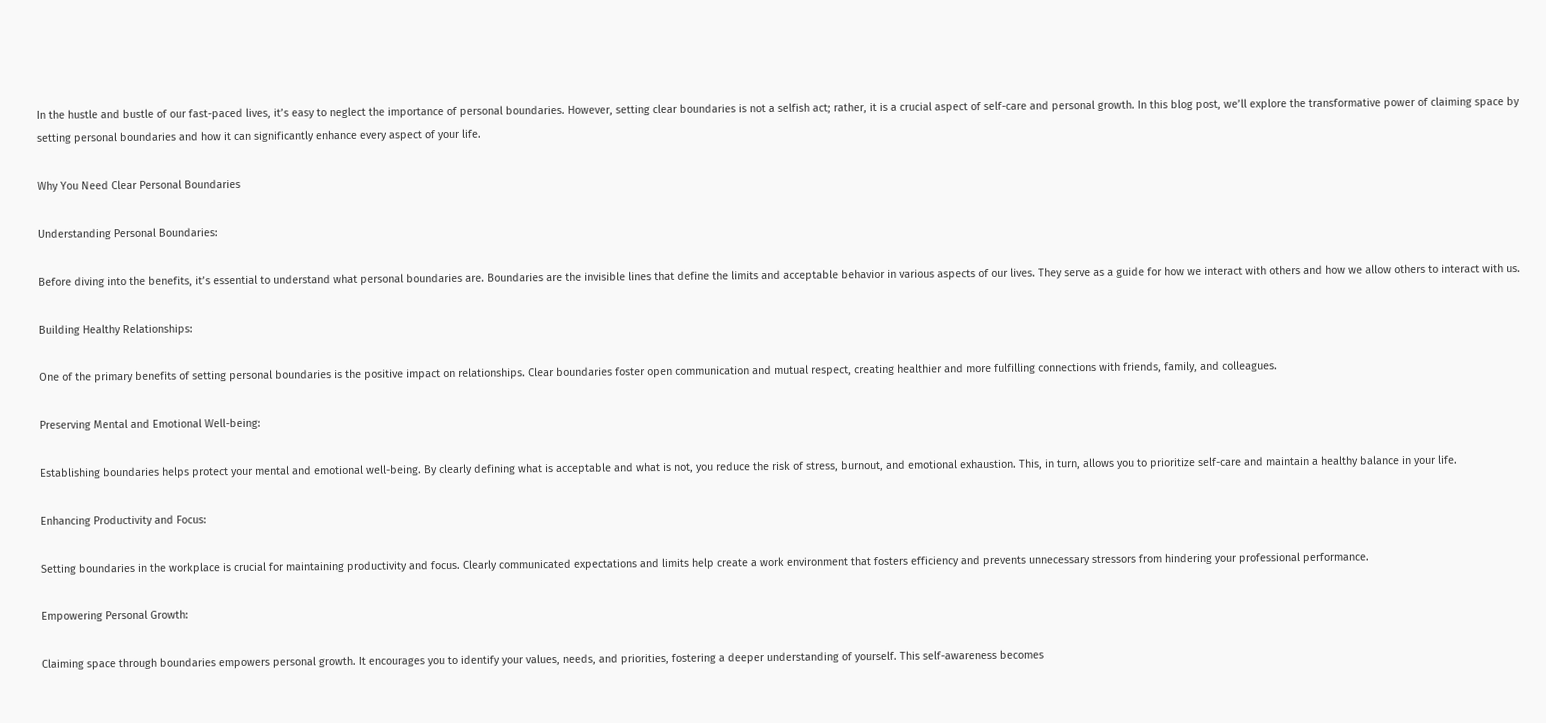In the hustle and bustle of our fast-paced lives, it’s easy to neglect the importance of personal boundaries. However, setting clear boundaries is not a selfish act; rather, it is a crucial aspect of self-care and personal growth. In this blog post, we’ll explore the transformative power of claiming space by setting personal boundaries and how it can significantly enhance every aspect of your life.

Why You Need Clear Personal Boundaries

Understanding Personal Boundaries:

Before diving into the benefits, it’s essential to understand what personal boundaries are. Boundaries are the invisible lines that define the limits and acceptable behavior in various aspects of our lives. They serve as a guide for how we interact with others and how we allow others to interact with us.

Building Healthy Relationships:

One of the primary benefits of setting personal boundaries is the positive impact on relationships. Clear boundaries foster open communication and mutual respect, creating healthier and more fulfilling connections with friends, family, and colleagues.

Preserving Mental and Emotional Well-being:

Establishing boundaries helps protect your mental and emotional well-being. By clearly defining what is acceptable and what is not, you reduce the risk of stress, burnout, and emotional exhaustion. This, in turn, allows you to prioritize self-care and maintain a healthy balance in your life.

Enhancing Productivity and Focus:

Setting boundaries in the workplace is crucial for maintaining productivity and focus. Clearly communicated expectations and limits help create a work environment that fosters efficiency and prevents unnecessary stressors from hindering your professional performance.

Empowering Personal Growth:

Claiming space through boundaries empowers personal growth. It encourages you to identify your values, needs, and priorities, fostering a deeper understanding of yourself. This self-awareness becomes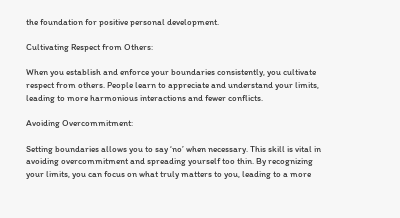the foundation for positive personal development.

Cultivating Respect from Others:

When you establish and enforce your boundaries consistently, you cultivate respect from others. People learn to appreciate and understand your limits, leading to more harmonious interactions and fewer conflicts.

Avoiding Overcommitment:

Setting boundaries allows you to say ‘no’ when necessary. This skill is vital in avoiding overcommitment and spreading yourself too thin. By recognizing your limits, you can focus on what truly matters to you, leading to a more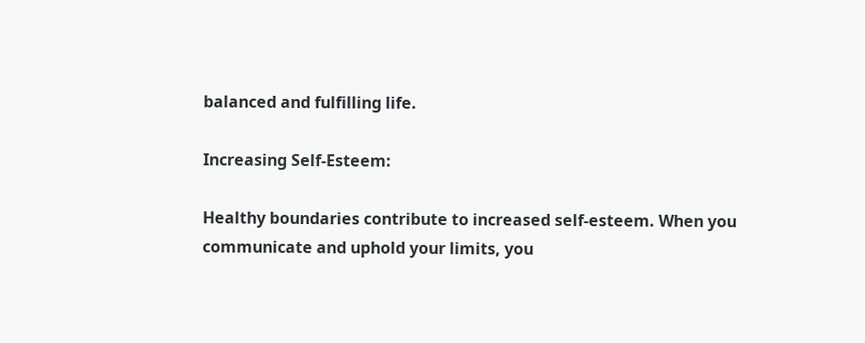balanced and fulfilling life.

Increasing Self-Esteem:

Healthy boundaries contribute to increased self-esteem. When you communicate and uphold your limits, you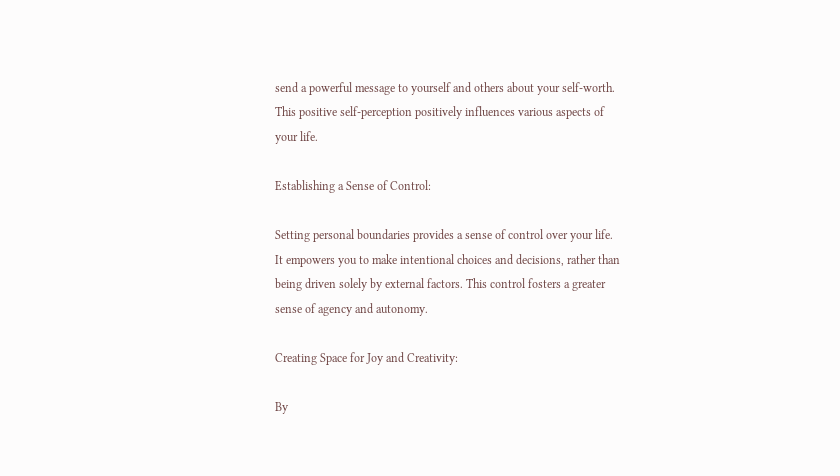send a powerful message to yourself and others about your self-worth. This positive self-perception positively influences various aspects of your life.

Establishing a Sense of Control:

Setting personal boundaries provides a sense of control over your life. It empowers you to make intentional choices and decisions, rather than being driven solely by external factors. This control fosters a greater sense of agency and autonomy.

Creating Space for Joy and Creativity:

By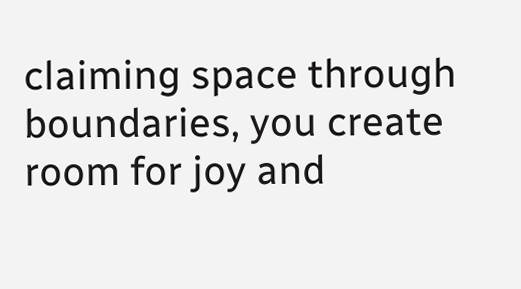claiming space through boundaries, you create room for joy and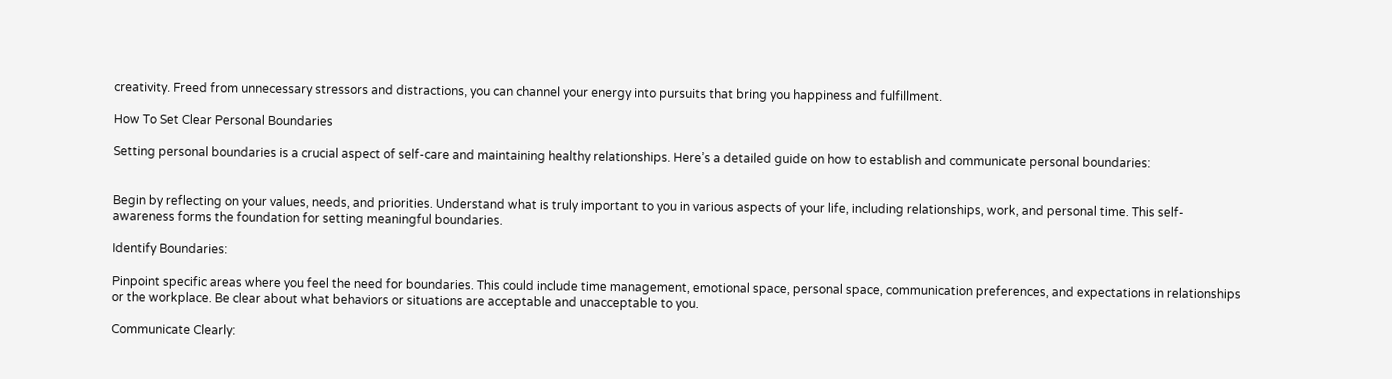creativity. Freed from unnecessary stressors and distractions, you can channel your energy into pursuits that bring you happiness and fulfillment.

How To Set Clear Personal Boundaries

Setting personal boundaries is a crucial aspect of self-care and maintaining healthy relationships. Here’s a detailed guide on how to establish and communicate personal boundaries:


Begin by reflecting on your values, needs, and priorities. Understand what is truly important to you in various aspects of your life, including relationships, work, and personal time. This self-awareness forms the foundation for setting meaningful boundaries.

Identify Boundaries:

Pinpoint specific areas where you feel the need for boundaries. This could include time management, emotional space, personal space, communication preferences, and expectations in relationships or the workplace. Be clear about what behaviors or situations are acceptable and unacceptable to you.

Communicate Clearly: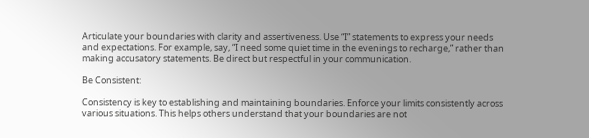Articulate your boundaries with clarity and assertiveness. Use “I” statements to express your needs and expectations. For example, say, “I need some quiet time in the evenings to recharge,” rather than making accusatory statements. Be direct but respectful in your communication.

Be Consistent:

Consistency is key to establishing and maintaining boundaries. Enforce your limits consistently across various situations. This helps others understand that your boundaries are not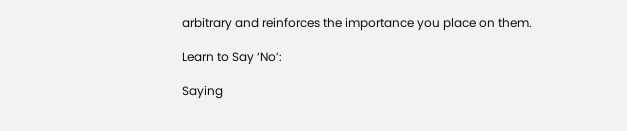arbitrary and reinforces the importance you place on them.

Learn to Say ‘No’:

Saying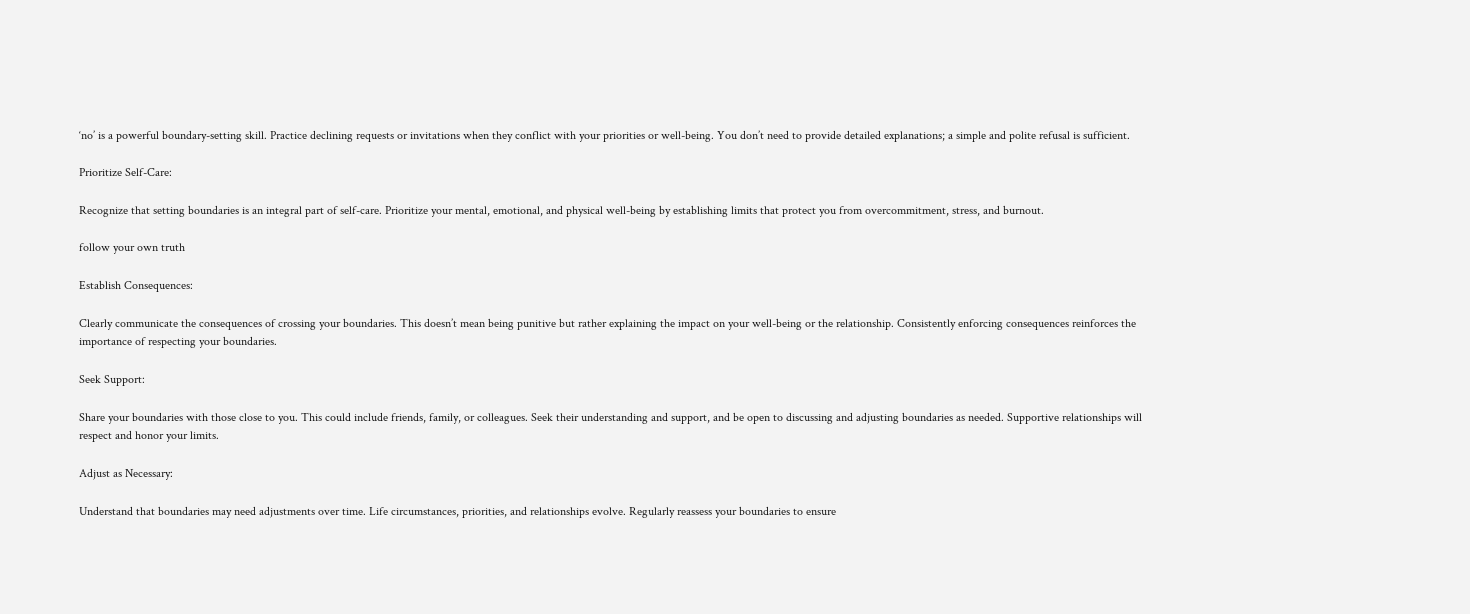‘no’ is a powerful boundary-setting skill. Practice declining requests or invitations when they conflict with your priorities or well-being. You don’t need to provide detailed explanations; a simple and polite refusal is sufficient.

Prioritize Self-Care:

Recognize that setting boundaries is an integral part of self-care. Prioritize your mental, emotional, and physical well-being by establishing limits that protect you from overcommitment, stress, and burnout.

follow your own truth

Establish Consequences:

Clearly communicate the consequences of crossing your boundaries. This doesn’t mean being punitive but rather explaining the impact on your well-being or the relationship. Consistently enforcing consequences reinforces the importance of respecting your boundaries.

Seek Support:

Share your boundaries with those close to you. This could include friends, family, or colleagues. Seek their understanding and support, and be open to discussing and adjusting boundaries as needed. Supportive relationships will respect and honor your limits.

Adjust as Necessary:

Understand that boundaries may need adjustments over time. Life circumstances, priorities, and relationships evolve. Regularly reassess your boundaries to ensure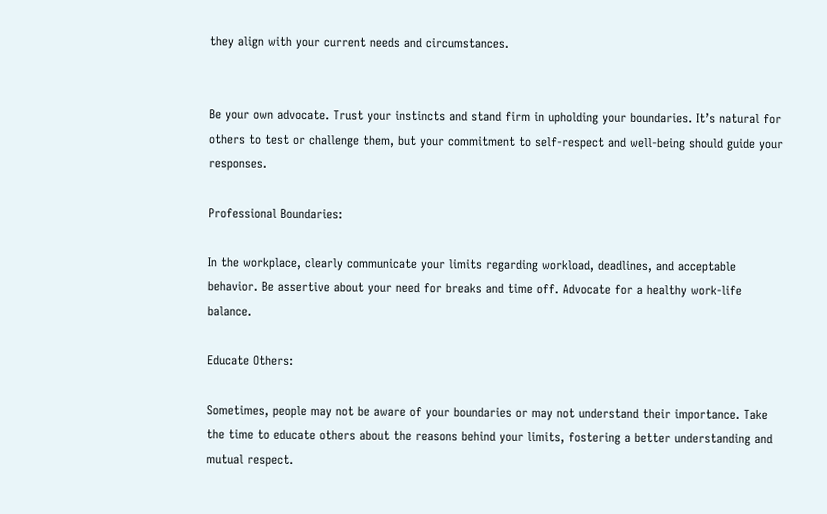they align with your current needs and circumstances.


Be your own advocate. Trust your instincts and stand firm in upholding your boundaries. It’s natural for others to test or challenge them, but your commitment to self-respect and well-being should guide your responses.

Professional Boundaries:

In the workplace, clearly communicate your limits regarding workload, deadlines, and acceptable behavior. Be assertive about your need for breaks and time off. Advocate for a healthy work-life balance.

Educate Others:

Sometimes, people may not be aware of your boundaries or may not understand their importance. Take the time to educate others about the reasons behind your limits, fostering a better understanding and mutual respect.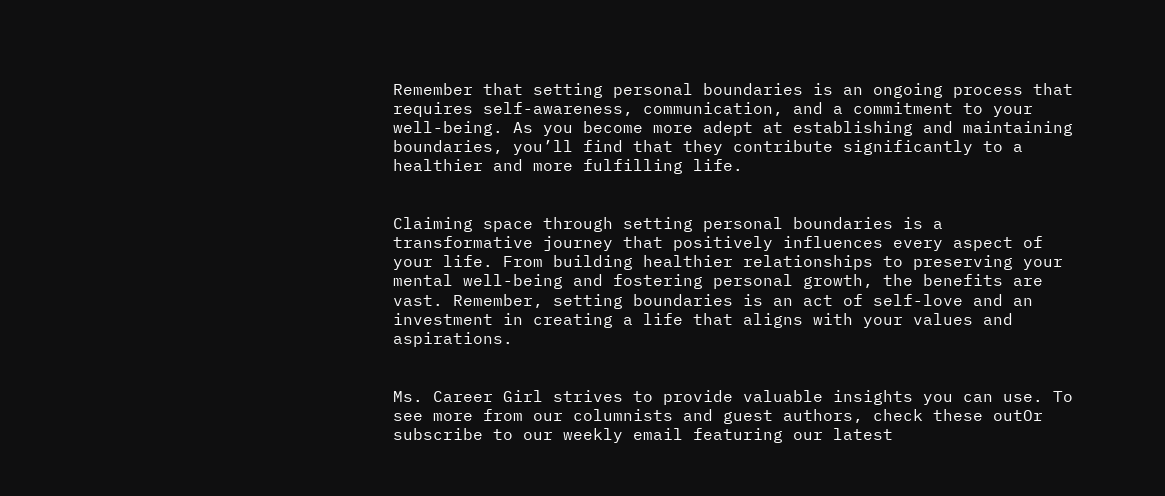Remember that setting personal boundaries is an ongoing process that requires self-awareness, communication, and a commitment to your well-being. As you become more adept at establishing and maintaining boundaries, you’ll find that they contribute significantly to a healthier and more fulfilling life.


Claiming space through setting personal boundaries is a transformative journey that positively influences every aspect of your life. From building healthier relationships to preserving your mental well-being and fostering personal growth, the benefits are vast. Remember, setting boundaries is an act of self-love and an investment in creating a life that aligns with your values and aspirations.


Ms. Career Girl strives to provide valuable insights you can use. To see more from our columnists and guest authors, check these outOr subscribe to our weekly email featuring our latest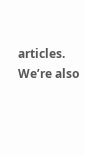articles. We’re also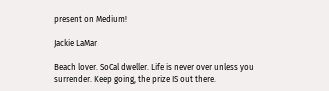present on Medium!

Jackie LaMar

Beach lover. SoCal dweller. Life is never over unless you surrender. Keep going, the prize IS out there.